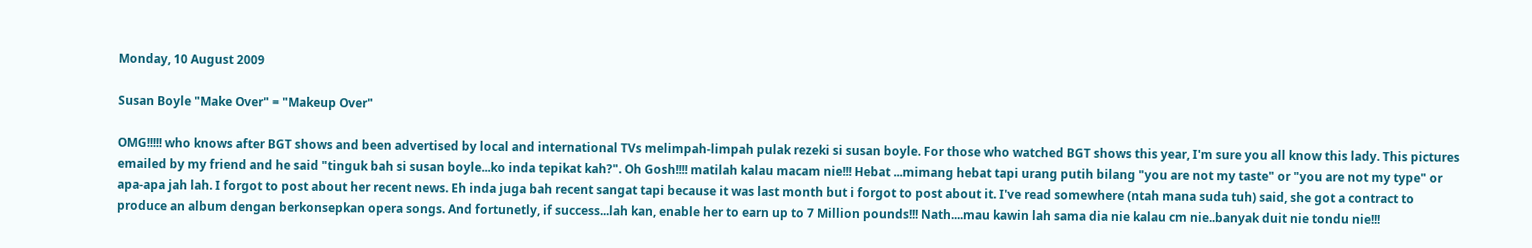Monday, 10 August 2009

Susan Boyle "Make Over" = "Makeup Over"

OMG!!!!! who knows after BGT shows and been advertised by local and international TVs melimpah-limpah pulak rezeki si susan boyle. For those who watched BGT shows this year, I'm sure you all know this lady. This pictures emailed by my friend and he said "tinguk bah si susan boyle...ko inda tepikat kah?". Oh Gosh!!!! matilah kalau macam nie!!! Hebat ...mimang hebat tapi urang putih bilang "you are not my taste" or "you are not my type" or apa-apa jah lah. I forgot to post about her recent news. Eh inda juga bah recent sangat tapi because it was last month but i forgot to post about it. I've read somewhere (ntah mana suda tuh) said, she got a contract to produce an album dengan berkonsepkan opera songs. And fortunetly, if success...lah kan, enable her to earn up to 7 Million pounds!!! Nath....mau kawin lah sama dia nie kalau cm nie..banyak duit nie tondu nie!!!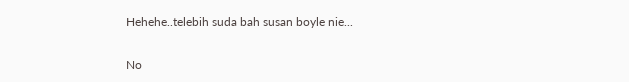Hehehe..telebih suda bah susan boyle nie...

No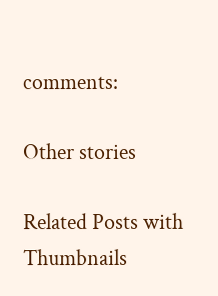comments:

Other stories

Related Posts with Thumbnails